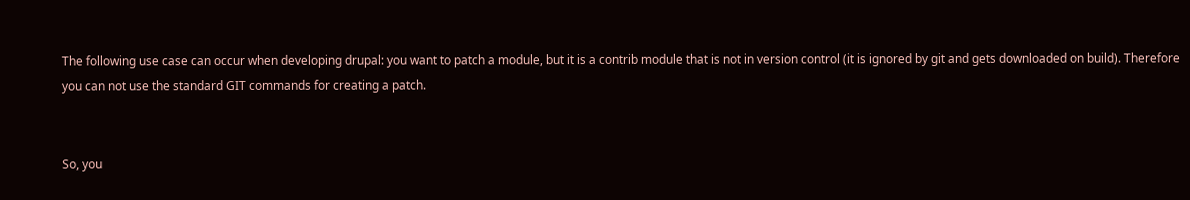The following use case can occur when developing drupal: you want to patch a module, but it is a contrib module that is not in version control (it is ignored by git and gets downloaded on build). Therefore you can not use the standard GIT commands for creating a patch.


So, you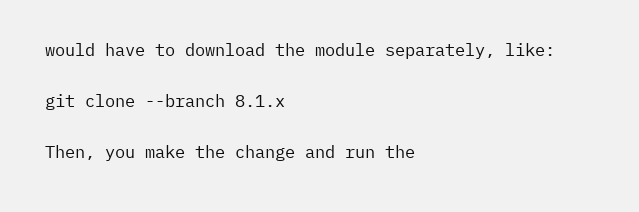would have to download the module separately, like:

git clone --branch 8.1.x

Then, you make the change and run the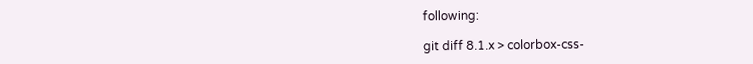following:

git diff 8.1.x > colorbox-css-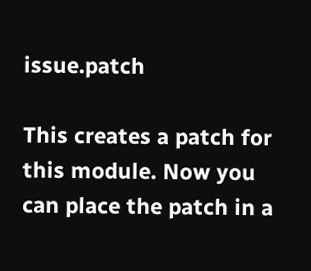issue.patch

This creates a patch for this module. Now you can place the patch in a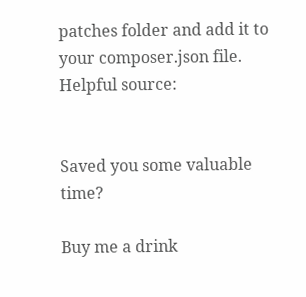patches folder and add it to your composer.json file. Helpful source:


Saved you some valuable time?

Buy me a drink